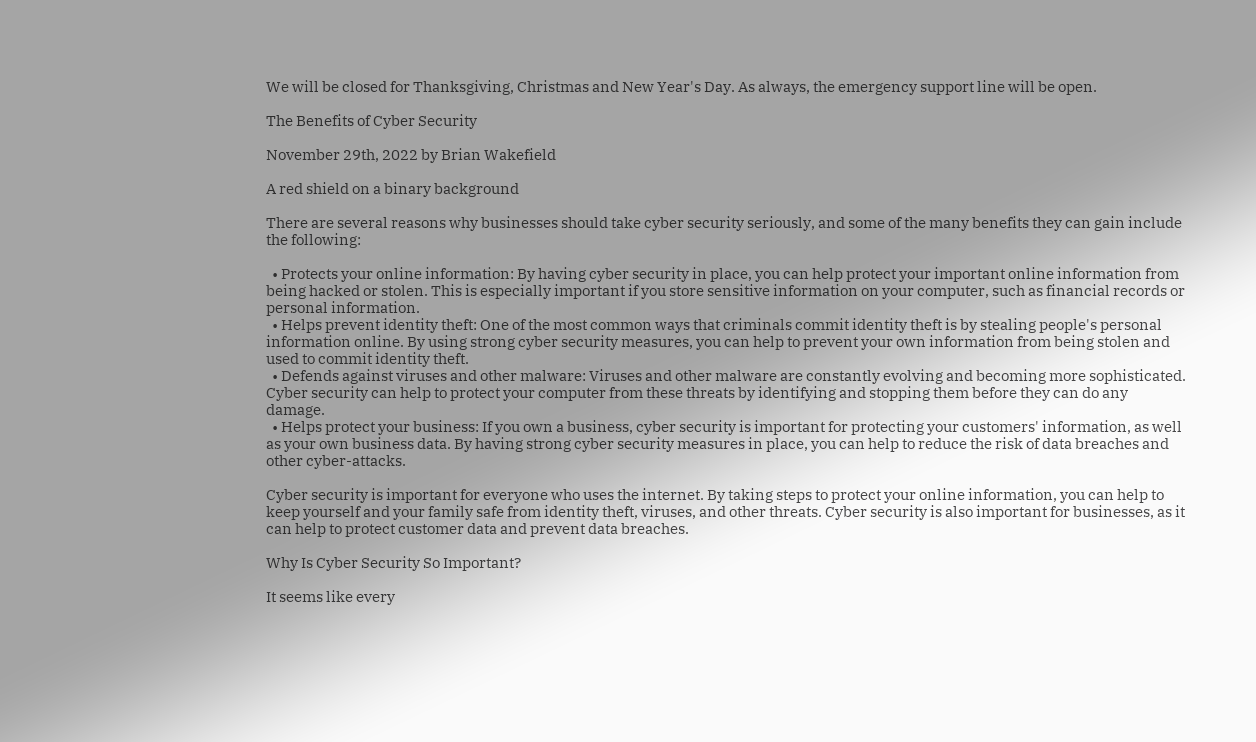We will be closed for Thanksgiving, Christmas and New Year's Day. As always, the emergency support line will be open.

The Benefits of Cyber Security

November 29th, 2022 by Brian Wakefield

A red shield on a binary background

There are several reasons why businesses should take cyber security seriously, and some of the many benefits they can gain include the following:

  • Protects your online information: By having cyber security in place, you can help protect your important online information from being hacked or stolen. This is especially important if you store sensitive information on your computer, such as financial records or personal information.
  • Helps prevent identity theft: One of the most common ways that criminals commit identity theft is by stealing people's personal information online. By using strong cyber security measures, you can help to prevent your own information from being stolen and used to commit identity theft.
  • Defends against viruses and other malware: Viruses and other malware are constantly evolving and becoming more sophisticated. Cyber security can help to protect your computer from these threats by identifying and stopping them before they can do any damage.
  • Helps protect your business: If you own a business, cyber security is important for protecting your customers' information, as well as your own business data. By having strong cyber security measures in place, you can help to reduce the risk of data breaches and other cyber-attacks.

Cyber security is important for everyone who uses the internet. By taking steps to protect your online information, you can help to keep yourself and your family safe from identity theft, viruses, and other threats. Cyber security is also important for businesses, as it can help to protect customer data and prevent data breaches.

Why Is Cyber Security So Important?

It seems like every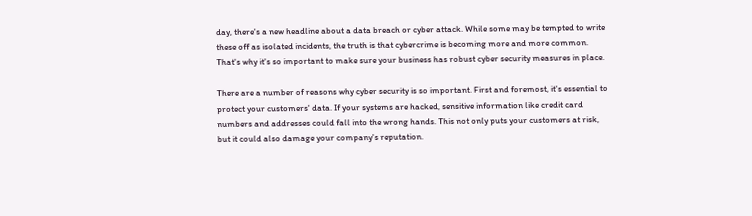day, there's a new headline about a data breach or cyber attack. While some may be tempted to write these off as isolated incidents, the truth is that cybercrime is becoming more and more common. That's why it's so important to make sure your business has robust cyber security measures in place.

There are a number of reasons why cyber security is so important. First and foremost, it's essential to protect your customers' data. If your systems are hacked, sensitive information like credit card numbers and addresses could fall into the wrong hands. This not only puts your customers at risk, but it could also damage your company's reputation.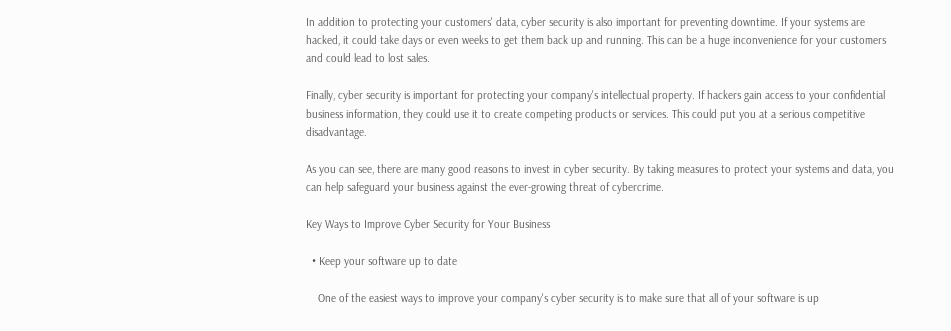In addition to protecting your customers' data, cyber security is also important for preventing downtime. If your systems are hacked, it could take days or even weeks to get them back up and running. This can be a huge inconvenience for your customers and could lead to lost sales.

Finally, cyber security is important for protecting your company's intellectual property. If hackers gain access to your confidential business information, they could use it to create competing products or services. This could put you at a serious competitive disadvantage.

As you can see, there are many good reasons to invest in cyber security. By taking measures to protect your systems and data, you can help safeguard your business against the ever-growing threat of cybercrime.

Key Ways to Improve Cyber Security for Your Business

  • Keep your software up to date

    One of the easiest ways to improve your company's cyber security is to make sure that all of your software is up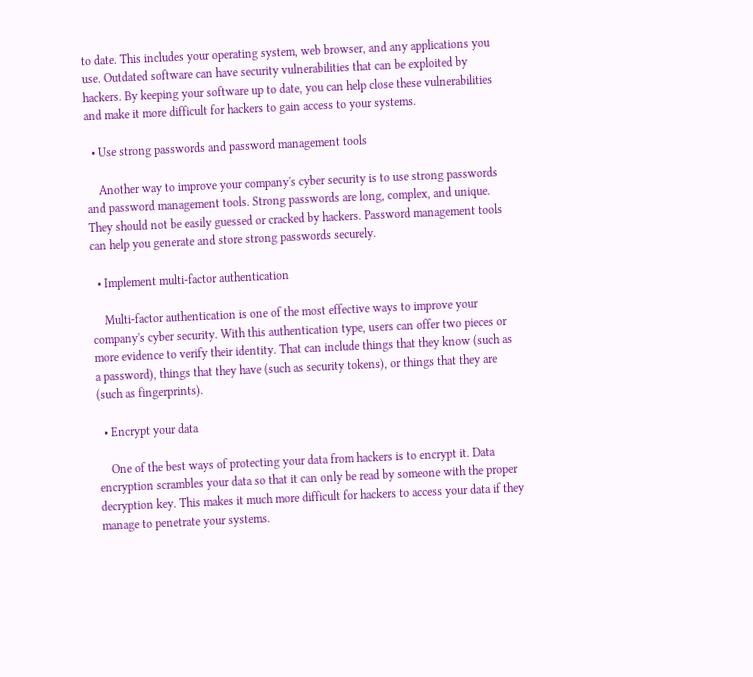to date. This includes your operating system, web browser, and any applications you use. Outdated software can have security vulnerabilities that can be exploited by hackers. By keeping your software up to date, you can help close these vulnerabilities and make it more difficult for hackers to gain access to your systems.

  • Use strong passwords and password management tools

    Another way to improve your company's cyber security is to use strong passwords and password management tools. Strong passwords are long, complex, and unique. They should not be easily guessed or cracked by hackers. Password management tools can help you generate and store strong passwords securely.

  • Implement multi-factor authentication

    Multi-factor authentication is one of the most effective ways to improve your company's cyber security. With this authentication type, users can offer two pieces or more evidence to verify their identity. That can include things that they know (such as a password), things that they have (such as security tokens), or things that they are (such as fingerprints).

  • Encrypt your data

    One of the best ways of protecting your data from hackers is to encrypt it. Data encryption scrambles your data so that it can only be read by someone with the proper decryption key. This makes it much more difficult for hackers to access your data if they manage to penetrate your systems.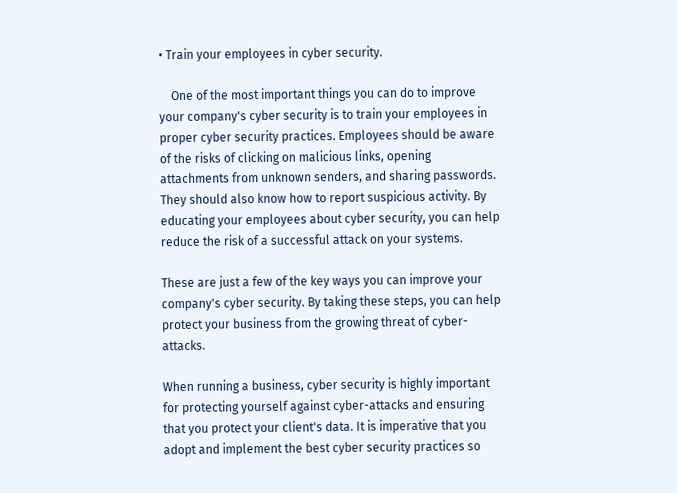• Train your employees in cyber security.

    One of the most important things you can do to improve your company's cyber security is to train your employees in proper cyber security practices. Employees should be aware of the risks of clicking on malicious links, opening attachments from unknown senders, and sharing passwords. They should also know how to report suspicious activity. By educating your employees about cyber security, you can help reduce the risk of a successful attack on your systems.

These are just a few of the key ways you can improve your company's cyber security. By taking these steps, you can help protect your business from the growing threat of cyber-attacks.

When running a business, cyber security is highly important for protecting yourself against cyber-attacks and ensuring that you protect your client's data. It is imperative that you adopt and implement the best cyber security practices so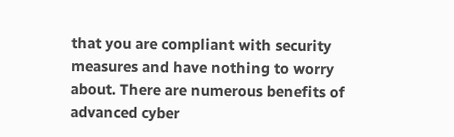that you are compliant with security measures and have nothing to worry about. There are numerous benefits of advanced cyber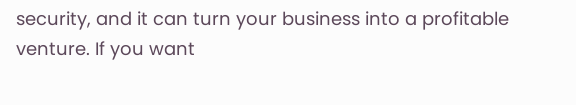security, and it can turn your business into a profitable venture. If you want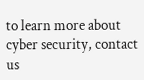to learn more about cyber security, contact us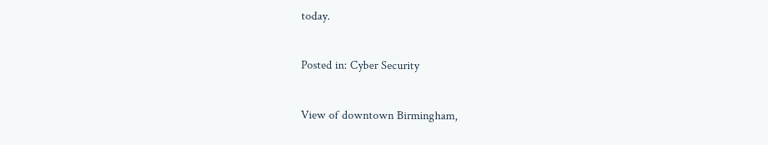today.

Posted in: Cyber Security

View of downtown Birmingham,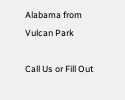Alabama from Vulcan Park

Call Us or Fill Out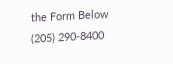the Form Below
(205) 290-8400